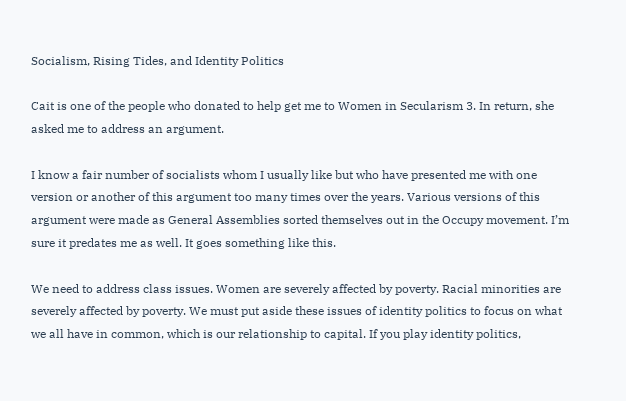Socialism, Rising Tides, and Identity Politics

Cait is one of the people who donated to help get me to Women in Secularism 3. In return, she asked me to address an argument.

I know a fair number of socialists whom I usually like but who have presented me with one version or another of this argument too many times over the years. Various versions of this argument were made as General Assemblies sorted themselves out in the Occupy movement. I’m sure it predates me as well. It goes something like this.

We need to address class issues. Women are severely affected by poverty. Racial minorities are severely affected by poverty. We must put aside these issues of identity politics to focus on what we all have in common, which is our relationship to capital. If you play identity politics,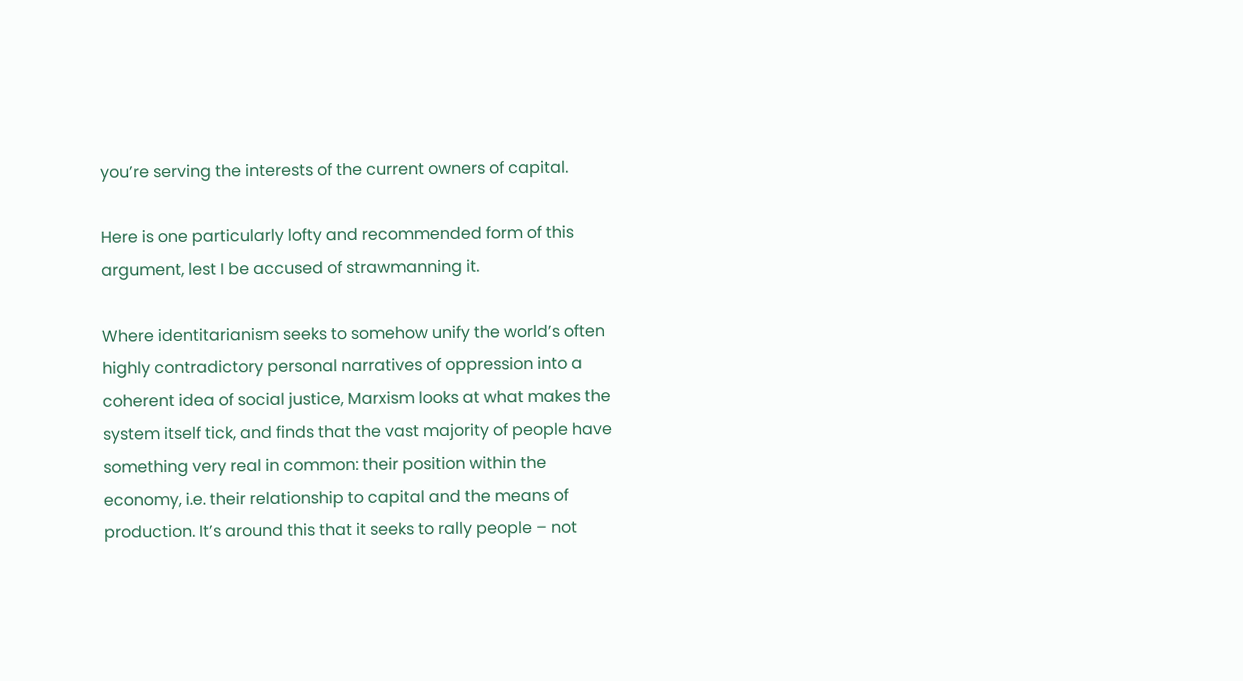you’re serving the interests of the current owners of capital.

Here is one particularly lofty and recommended form of this argument, lest I be accused of strawmanning it.

Where identitarianism seeks to somehow unify the world’s often highly contradictory personal narratives of oppression into a coherent idea of social justice, Marxism looks at what makes the system itself tick, and finds that the vast majority of people have something very real in common: their position within the economy, i.e. their relationship to capital and the means of production. It’s around this that it seeks to rally people – not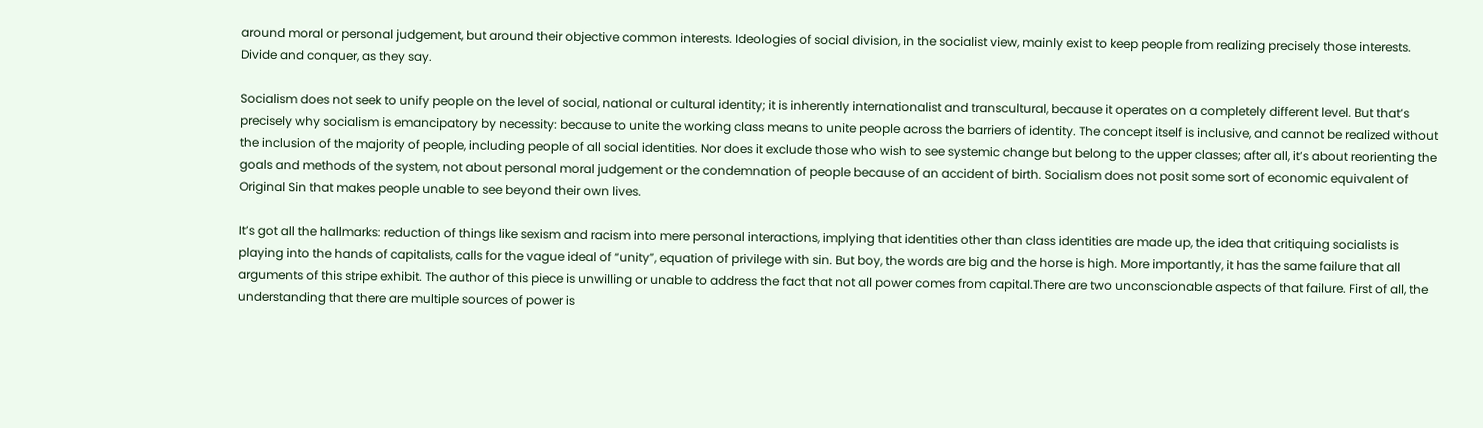around moral or personal judgement, but around their objective common interests. Ideologies of social division, in the socialist view, mainly exist to keep people from realizing precisely those interests. Divide and conquer, as they say.

Socialism does not seek to unify people on the level of social, national or cultural identity; it is inherently internationalist and transcultural, because it operates on a completely different level. But that’s precisely why socialism is emancipatory by necessity: because to unite the working class means to unite people across the barriers of identity. The concept itself is inclusive, and cannot be realized without the inclusion of the majority of people, including people of all social identities. Nor does it exclude those who wish to see systemic change but belong to the upper classes; after all, it’s about reorienting the goals and methods of the system, not about personal moral judgement or the condemnation of people because of an accident of birth. Socialism does not posit some sort of economic equivalent of Original Sin that makes people unable to see beyond their own lives.

It’s got all the hallmarks: reduction of things like sexism and racism into mere personal interactions, implying that identities other than class identities are made up, the idea that critiquing socialists is playing into the hands of capitalists, calls for the vague ideal of “unity”, equation of privilege with sin. But boy, the words are big and the horse is high. More importantly, it has the same failure that all arguments of this stripe exhibit. The author of this piece is unwilling or unable to address the fact that not all power comes from capital.There are two unconscionable aspects of that failure. First of all, the understanding that there are multiple sources of power is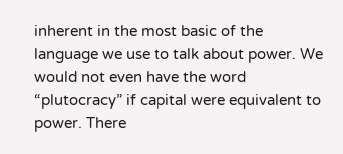inherent in the most basic of the language we use to talk about power. We would not even have the word “plutocracy” if capital were equivalent to power. There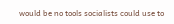would be no tools socialists could use to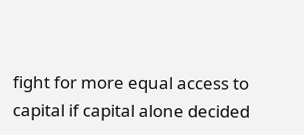fight for more equal access to capital if capital alone decided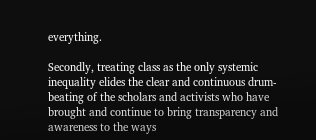everything.

Secondly, treating class as the only systemic inequality elides the clear and continuous drum-beating of the scholars and activists who have brought and continue to bring transparency and awareness to the ways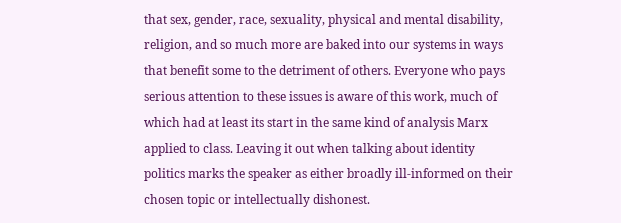that sex, gender, race, sexuality, physical and mental disability, religion, and so much more are baked into our systems in ways that benefit some to the detriment of others. Everyone who pays serious attention to these issues is aware of this work, much of which had at least its start in the same kind of analysis Marx applied to class. Leaving it out when talking about identity politics marks the speaker as either broadly ill-informed on their chosen topic or intellectually dishonest.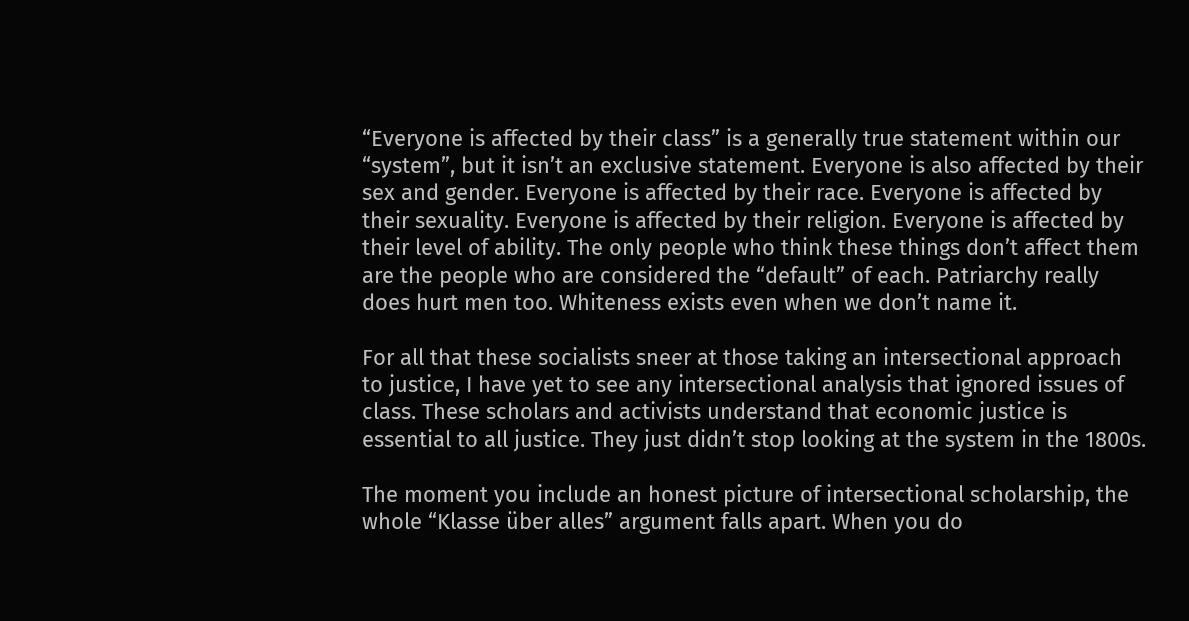“Everyone is affected by their class” is a generally true statement within our “system”, but it isn’t an exclusive statement. Everyone is also affected by their sex and gender. Everyone is affected by their race. Everyone is affected by their sexuality. Everyone is affected by their religion. Everyone is affected by their level of ability. The only people who think these things don’t affect them are the people who are considered the “default” of each. Patriarchy really does hurt men too. Whiteness exists even when we don’t name it.

For all that these socialists sneer at those taking an intersectional approach to justice, I have yet to see any intersectional analysis that ignored issues of class. These scholars and activists understand that economic justice is essential to all justice. They just didn’t stop looking at the system in the 1800s.

The moment you include an honest picture of intersectional scholarship, the whole “Klasse über alles” argument falls apart. When you do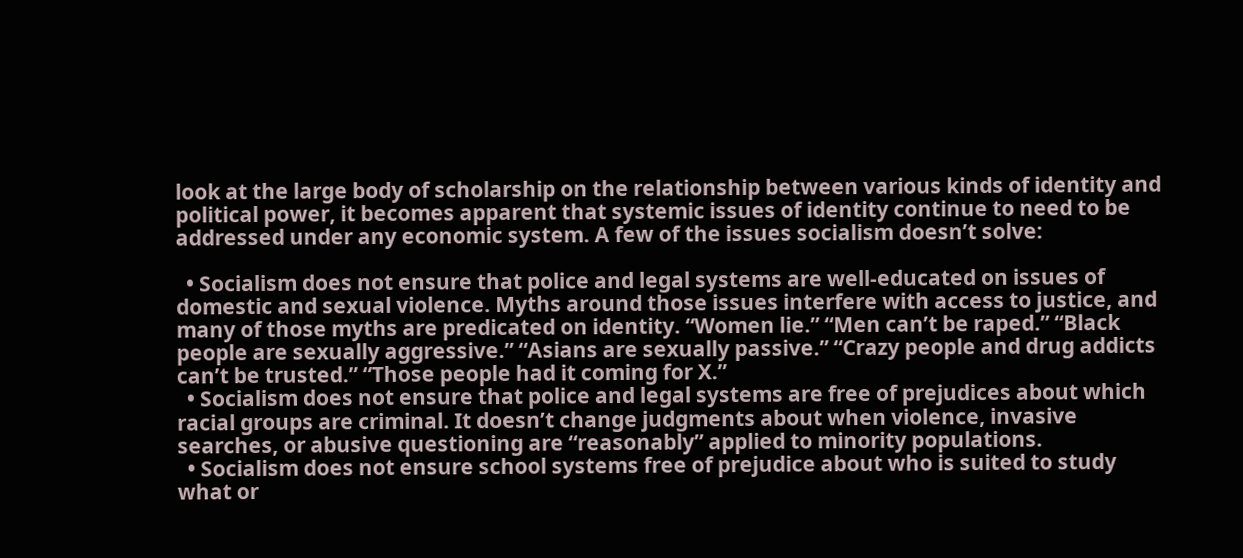look at the large body of scholarship on the relationship between various kinds of identity and political power, it becomes apparent that systemic issues of identity continue to need to be addressed under any economic system. A few of the issues socialism doesn’t solve:

  • Socialism does not ensure that police and legal systems are well-educated on issues of domestic and sexual violence. Myths around those issues interfere with access to justice, and many of those myths are predicated on identity. “Women lie.” “Men can’t be raped.” “Black people are sexually aggressive.” “Asians are sexually passive.” “Crazy people and drug addicts can’t be trusted.” “Those people had it coming for X.”
  • Socialism does not ensure that police and legal systems are free of prejudices about which racial groups are criminal. It doesn’t change judgments about when violence, invasive searches, or abusive questioning are “reasonably” applied to minority populations.
  • Socialism does not ensure school systems free of prejudice about who is suited to study what or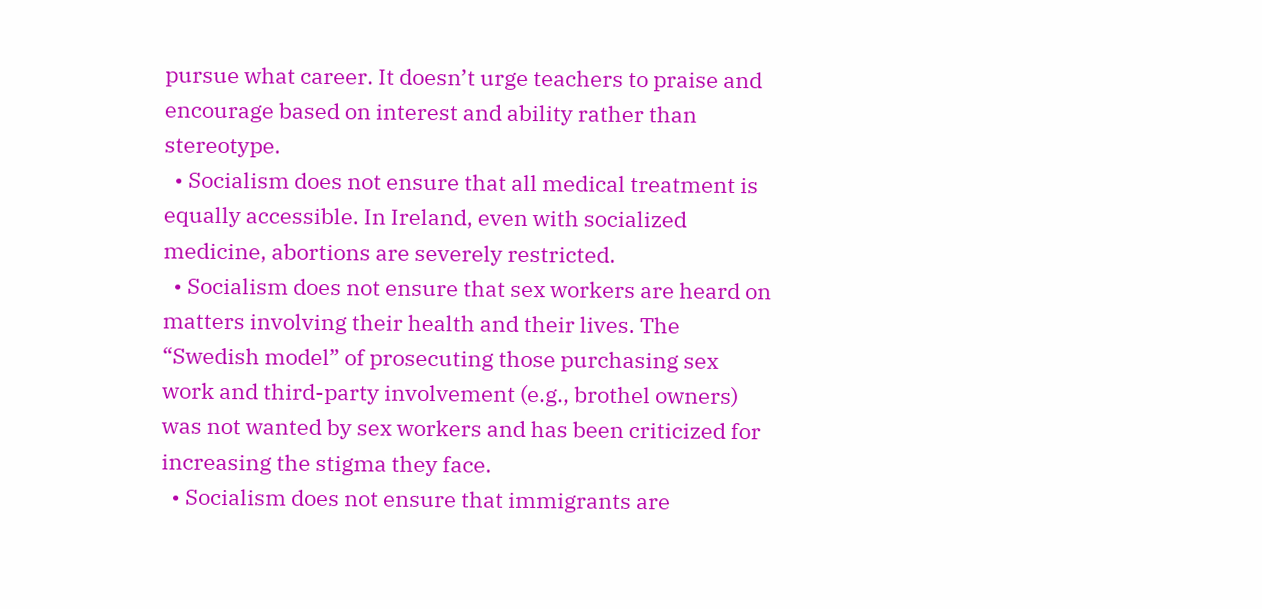pursue what career. It doesn’t urge teachers to praise and encourage based on interest and ability rather than stereotype.
  • Socialism does not ensure that all medical treatment is equally accessible. In Ireland, even with socialized medicine, abortions are severely restricted.
  • Socialism does not ensure that sex workers are heard on matters involving their health and their lives. The “Swedish model” of prosecuting those purchasing sex work and third-party involvement (e.g., brothel owners) was not wanted by sex workers and has been criticized for increasing the stigma they face.
  • Socialism does not ensure that immigrants are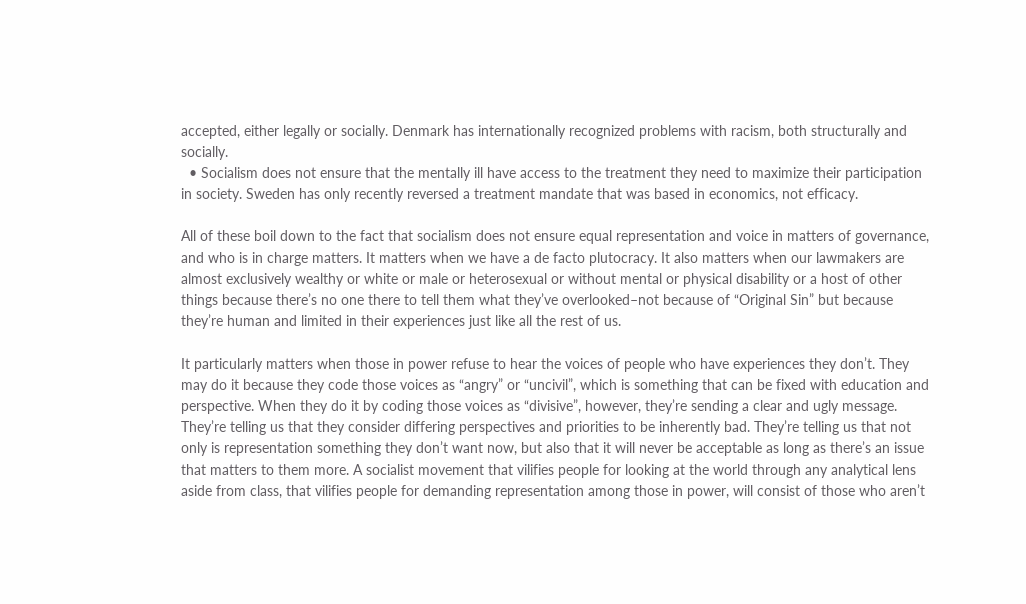accepted, either legally or socially. Denmark has internationally recognized problems with racism, both structurally and socially.
  • Socialism does not ensure that the mentally ill have access to the treatment they need to maximize their participation in society. Sweden has only recently reversed a treatment mandate that was based in economics, not efficacy.

All of these boil down to the fact that socialism does not ensure equal representation and voice in matters of governance, and who is in charge matters. It matters when we have a de facto plutocracy. It also matters when our lawmakers are almost exclusively wealthy or white or male or heterosexual or without mental or physical disability or a host of other things because there’s no one there to tell them what they’ve overlooked–not because of “Original Sin” but because they’re human and limited in their experiences just like all the rest of us.

It particularly matters when those in power refuse to hear the voices of people who have experiences they don’t. They may do it because they code those voices as “angry” or “uncivil”, which is something that can be fixed with education and perspective. When they do it by coding those voices as “divisive”, however, they’re sending a clear and ugly message. They’re telling us that they consider differing perspectives and priorities to be inherently bad. They’re telling us that not only is representation something they don’t want now, but also that it will never be acceptable as long as there’s an issue that matters to them more. A socialist movement that vilifies people for looking at the world through any analytical lens aside from class, that vilifies people for demanding representation among those in power, will consist of those who aren’t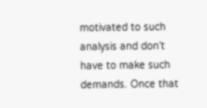motivated to such analysis and don’t have to make such demands. Once that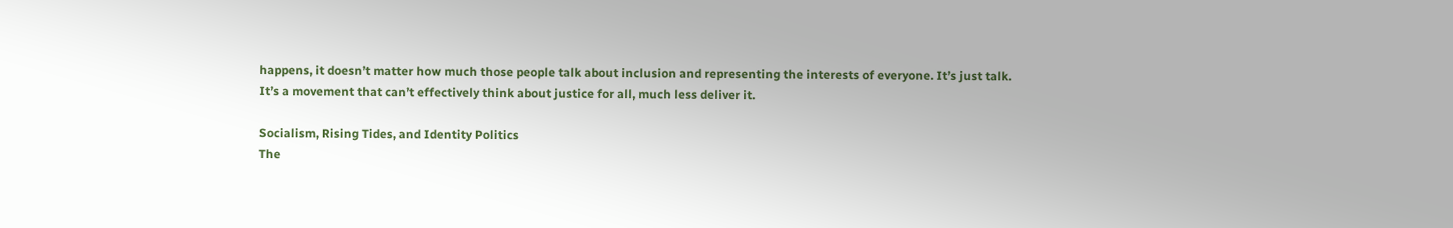happens, it doesn’t matter how much those people talk about inclusion and representing the interests of everyone. It’s just talk. It’s a movement that can’t effectively think about justice for all, much less deliver it.

Socialism, Rising Tides, and Identity Politics
The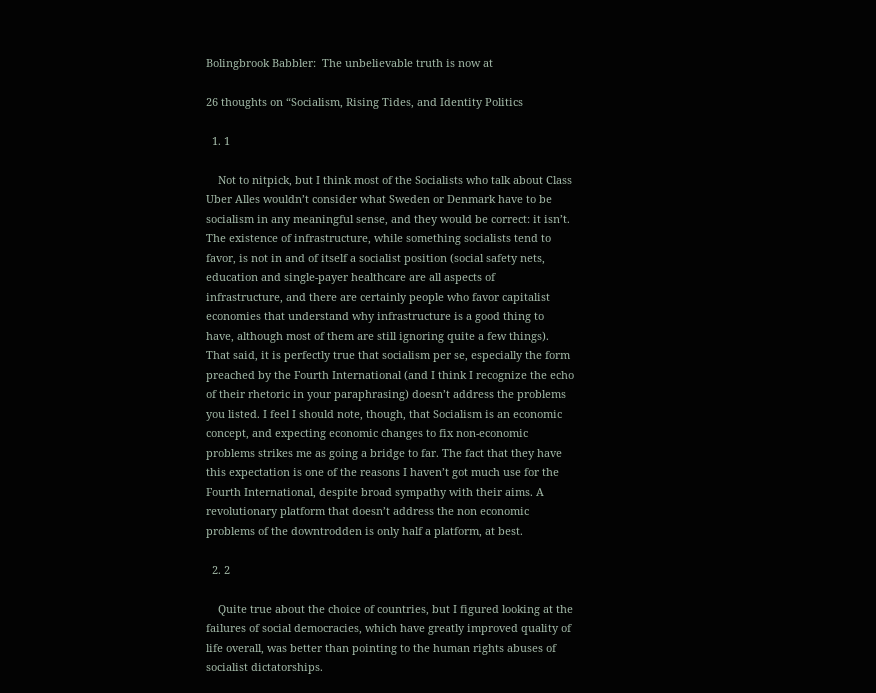Bolingbrook Babbler:  The unbelievable truth is now at

26 thoughts on “Socialism, Rising Tides, and Identity Politics

  1. 1

    Not to nitpick, but I think most of the Socialists who talk about Class Uber Alles wouldn’t consider what Sweden or Denmark have to be socialism in any meaningful sense, and they would be correct: it isn’t. The existence of infrastructure, while something socialists tend to favor, is not in and of itself a socialist position (social safety nets, education and single-payer healthcare are all aspects of infrastructure, and there are certainly people who favor capitalist economies that understand why infrastructure is a good thing to have, although most of them are still ignoring quite a few things). That said, it is perfectly true that socialism per se, especially the form preached by the Fourth International (and I think I recognize the echo of their rhetoric in your paraphrasing) doesn’t address the problems you listed. I feel I should note, though, that Socialism is an economic concept, and expecting economic changes to fix non-economic problems strikes me as going a bridge to far. The fact that they have this expectation is one of the reasons I haven’t got much use for the Fourth International, despite broad sympathy with their aims. A revolutionary platform that doesn’t address the non economic problems of the downtrodden is only half a platform, at best.

  2. 2

    Quite true about the choice of countries, but I figured looking at the failures of social democracies, which have greatly improved quality of life overall, was better than pointing to the human rights abuses of socialist dictatorships.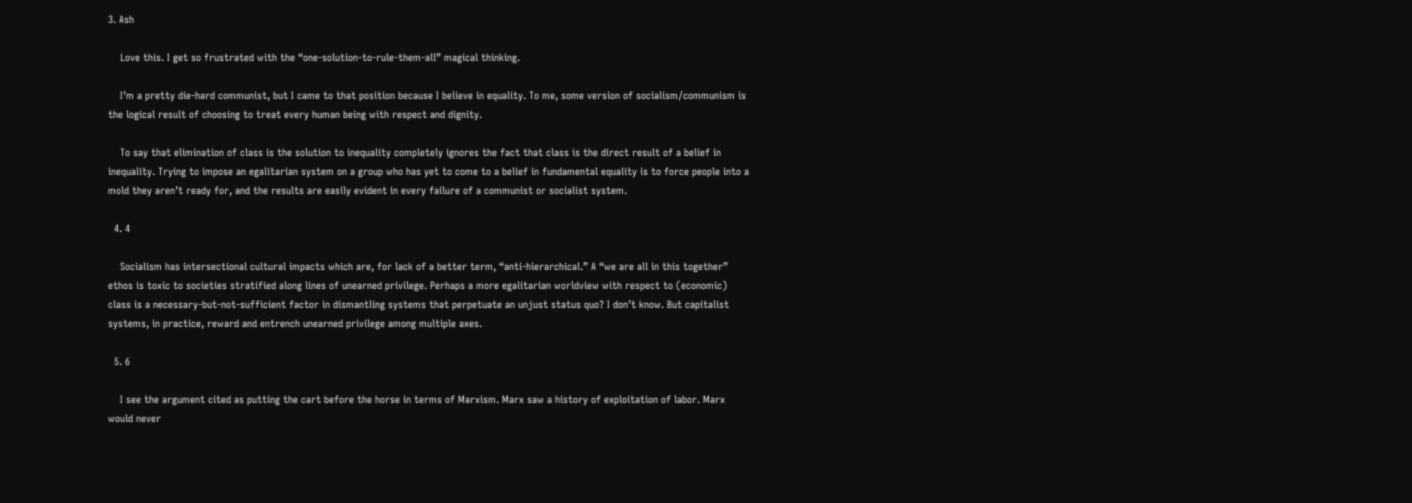3. Ash

    Love this. I get so frustrated with the “one-solution-to-rule-them-all” magical thinking.

    I’m a pretty die-hard communist, but I came to that position because I believe in equality. To me, some version of socialism/communism is the logical result of choosing to treat every human being with respect and dignity.

    To say that elimination of class is the solution to inequality completely ignores the fact that class is the direct result of a belief in inequality. Trying to impose an egalitarian system on a group who has yet to come to a belief in fundamental equality is to force people into a mold they aren’t ready for, and the results are easily evident in every failure of a communist or socialist system.

  4. 4

    Socialism has intersectional cultural impacts which are, for lack of a better term, “anti-hierarchical.” A “we are all in this together” ethos is toxic to societies stratified along lines of unearned privilege. Perhaps a more egalitarian worldview with respect to (economic) class is a necessary-but-not-sufficient factor in dismantling systems that perpetuate an unjust status quo? I don’t know. But capitalist systems, in practice, reward and entrench unearned privilege among multiple axes.

  5. 6

    I see the argument cited as putting the cart before the horse in terms of Marxism. Marx saw a history of exploitation of labor. Marx would never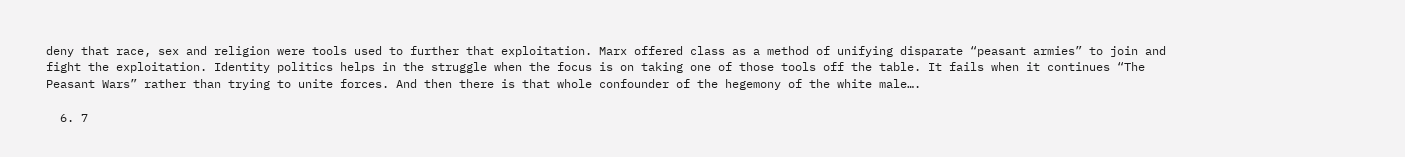deny that race, sex and religion were tools used to further that exploitation. Marx offered class as a method of unifying disparate “peasant armies” to join and fight the exploitation. Identity politics helps in the struggle when the focus is on taking one of those tools off the table. It fails when it continues “The Peasant Wars” rather than trying to unite forces. And then there is that whole confounder of the hegemony of the white male….

  6. 7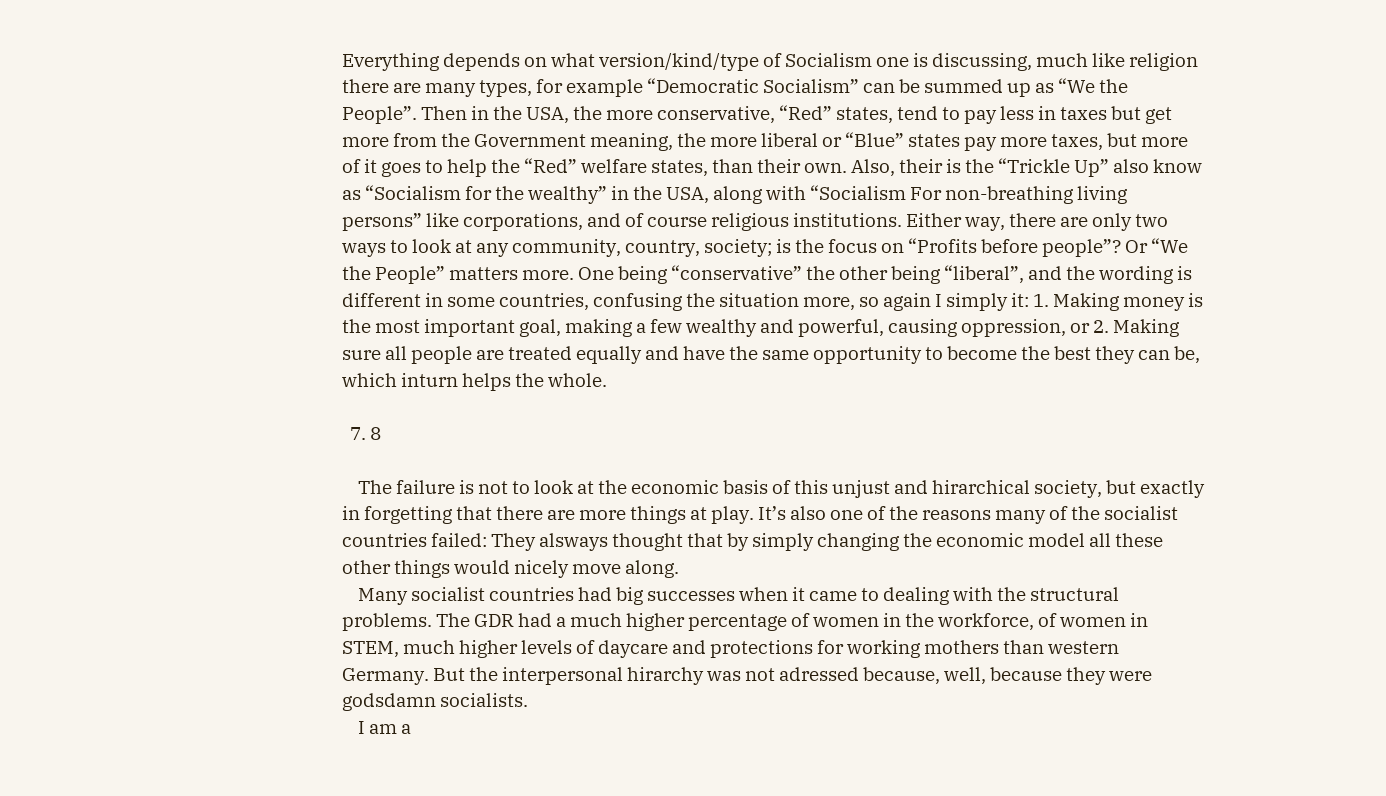Everything depends on what version/kind/type of Socialism one is discussing, much like religion there are many types, for example “Democratic Socialism” can be summed up as “We the People”. Then in the USA, the more conservative, “Red” states, tend to pay less in taxes but get more from the Government meaning, the more liberal or “Blue” states pay more taxes, but more of it goes to help the “Red” welfare states, than their own. Also, their is the “Trickle Up” also know as “Socialism for the wealthy” in the USA, along with “Socialism For non-breathing living persons” like corporations, and of course religious institutions. Either way, there are only two ways to look at any community, country, society; is the focus on “Profits before people”? Or “We the People” matters more. One being “conservative” the other being “liberal”, and the wording is different in some countries, confusing the situation more, so again I simply it: 1. Making money is the most important goal, making a few wealthy and powerful, causing oppression, or 2. Making sure all people are treated equally and have the same opportunity to become the best they can be, which inturn helps the whole.

  7. 8

    The failure is not to look at the economic basis of this unjust and hirarchical society, but exactly in forgetting that there are more things at play. It’s also one of the reasons many of the socialist countries failed: They alsways thought that by simply changing the economic model all these other things would nicely move along.
    Many socialist countries had big successes when it came to dealing with the structural problems. The GDR had a much higher percentage of women in the workforce, of women in STEM, much higher levels of daycare and protections for working mothers than western Germany. But the interpersonal hirarchy was not adressed because, well, because they were godsdamn socialists.
    I am a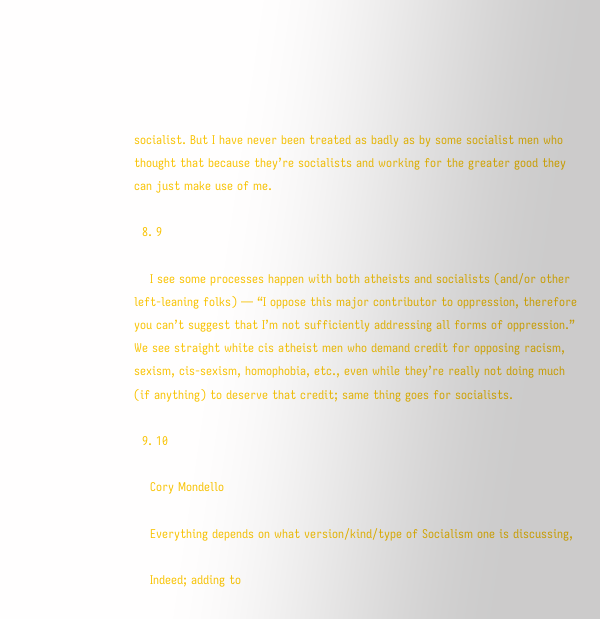socialist. But I have never been treated as badly as by some socialist men who thought that because they’re socialists and working for the greater good they can just make use of me.

  8. 9

    I see some processes happen with both atheists and socialists (and/or other left-leaning folks) — “I oppose this major contributor to oppression, therefore you can’t suggest that I’m not sufficiently addressing all forms of oppression.” We see straight white cis atheist men who demand credit for opposing racism, sexism, cis-sexism, homophobia, etc., even while they’re really not doing much (if anything) to deserve that credit; same thing goes for socialists.

  9. 10

    Cory Mondello

    Everything depends on what version/kind/type of Socialism one is discussing,

    Indeed; adding to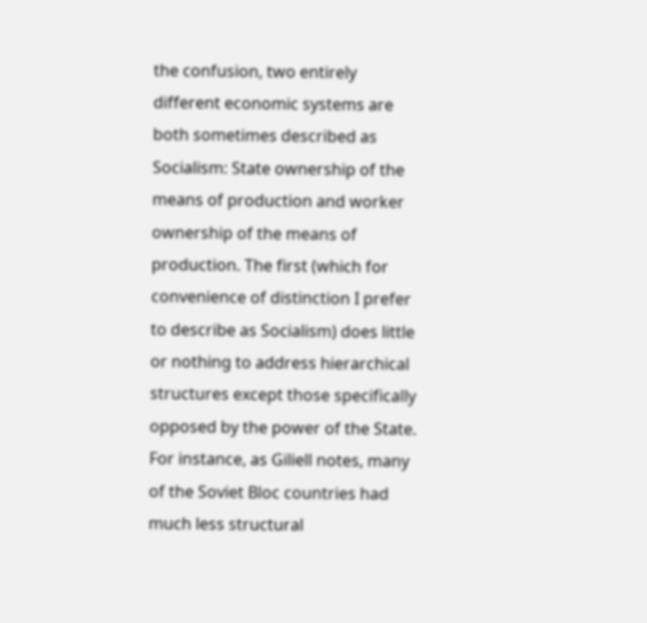the confusion, two entirely different economic systems are both sometimes described as Socialism: State ownership of the means of production and worker ownership of the means of production. The first (which for convenience of distinction I prefer to describe as Socialism) does little or nothing to address hierarchical structures except those specifically opposed by the power of the State. For instance, as Giliell notes, many of the Soviet Bloc countries had much less structural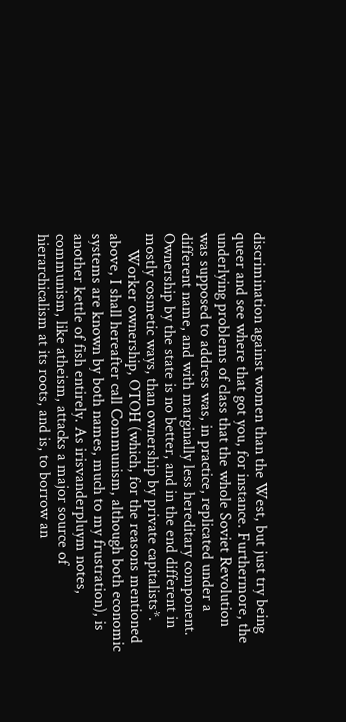discrimination against women than the West, but just try being queer and see where that got you, for instance. Furthermore, the underlying problems of class that the whole Soviet Revolution was supposed to address was, in practice, replicated under a different name, and with marginally less hereditary component. Ownership by the state is no better, and in the end different in mostly cosmetic ways, than ownership by private capitalists*.
    Worker ownership, OTOH (which, for the reasons mentioned above, I shall hereafter call Communism, although both economic systems are known by both names, much to my frustration), is another kettle of fish entirely. As irisvanderpluym notes, communism, like atheism, attacks a major source of hierarchicalism at its roots, and is, to borrow an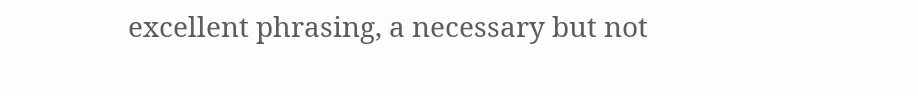excellent phrasing, a necessary but not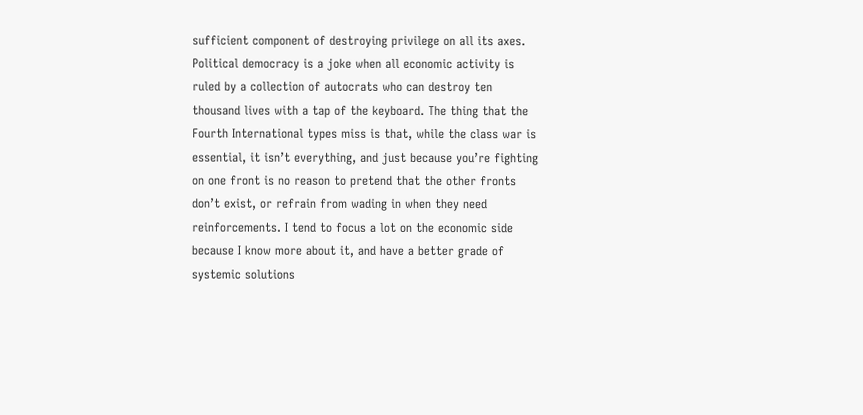sufficient component of destroying privilege on all its axes. Political democracy is a joke when all economic activity is ruled by a collection of autocrats who can destroy ten thousand lives with a tap of the keyboard. The thing that the Fourth International types miss is that, while the class war is essential, it isn’t everything, and just because you’re fighting on one front is no reason to pretend that the other fronts don’t exist, or refrain from wading in when they need reinforcements. I tend to focus a lot on the economic side because I know more about it, and have a better grade of systemic solutions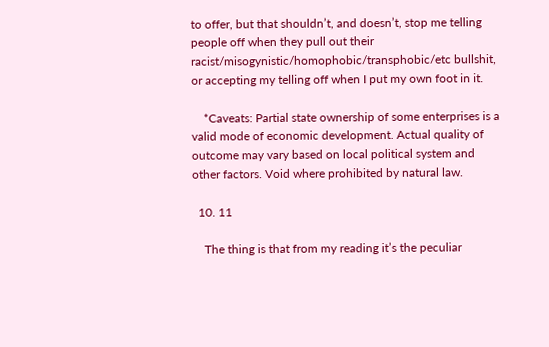to offer, but that shouldn’t, and doesn’t, stop me telling people off when they pull out their racist/misogynistic/homophobic/transphobic/etc bullshit, or accepting my telling off when I put my own foot in it.

    *Caveats: Partial state ownership of some enterprises is a valid mode of economic development. Actual quality of outcome may vary based on local political system and other factors. Void where prohibited by natural law.

  10. 11

    The thing is that from my reading it’s the peculiar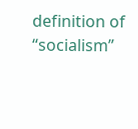definition of “socialism”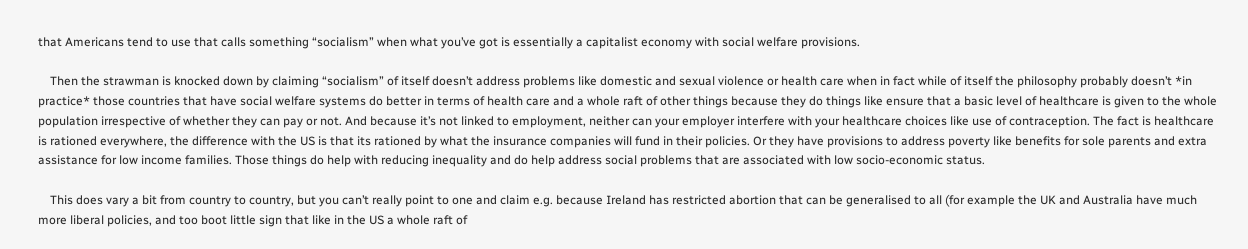that Americans tend to use that calls something “socialism” when what you’ve got is essentially a capitalist economy with social welfare provisions.

    Then the strawman is knocked down by claiming “socialism” of itself doesn’t address problems like domestic and sexual violence or health care when in fact while of itself the philosophy probably doesn’t *in practice* those countries that have social welfare systems do better in terms of health care and a whole raft of other things because they do things like ensure that a basic level of healthcare is given to the whole population irrespective of whether they can pay or not. And because it’s not linked to employment, neither can your employer interfere with your healthcare choices like use of contraception. The fact is healthcare is rationed everywhere, the difference with the US is that its rationed by what the insurance companies will fund in their policies. Or they have provisions to address poverty like benefits for sole parents and extra assistance for low income families. Those things do help with reducing inequality and do help address social problems that are associated with low socio-economic status.

    This does vary a bit from country to country, but you can’t really point to one and claim e.g. because Ireland has restricted abortion that can be generalised to all (for example the UK and Australia have much more liberal policies, and too boot little sign that like in the US a whole raft of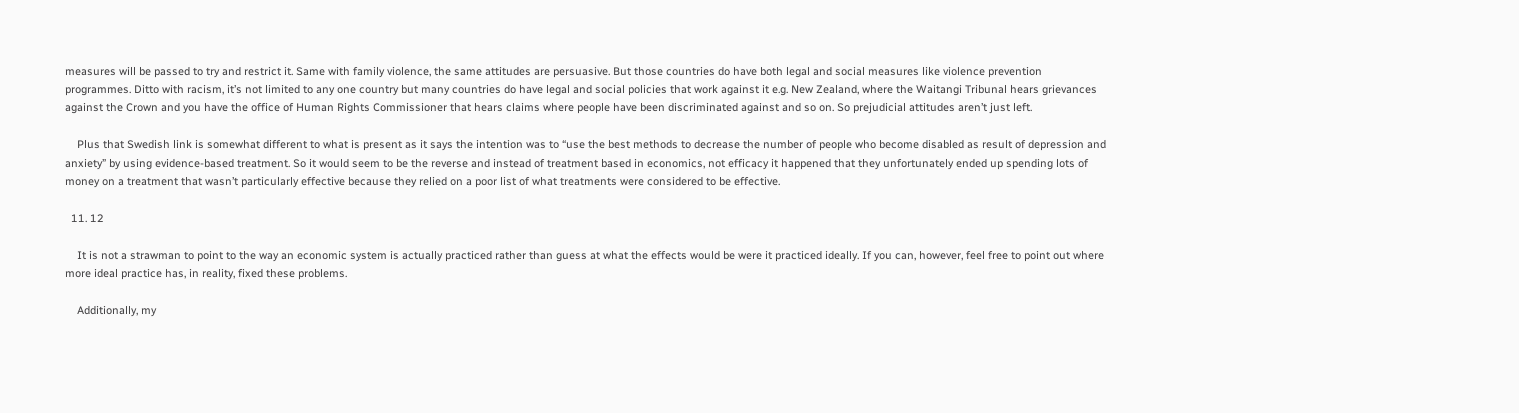measures will be passed to try and restrict it. Same with family violence, the same attitudes are persuasive. But those countries do have both legal and social measures like violence prevention programmes. Ditto with racism, it’s not limited to any one country but many countries do have legal and social policies that work against it e.g. New Zealand, where the Waitangi Tribunal hears grievances against the Crown and you have the office of Human Rights Commissioner that hears claims where people have been discriminated against and so on. So prejudicial attitudes aren’t just left.

    Plus that Swedish link is somewhat different to what is present as it says the intention was to “use the best methods to decrease the number of people who become disabled as result of depression and anxiety” by using evidence-based treatment. So it would seem to be the reverse and instead of treatment based in economics, not efficacy it happened that they unfortunately ended up spending lots of money on a treatment that wasn’t particularly effective because they relied on a poor list of what treatments were considered to be effective.

  11. 12

    It is not a strawman to point to the way an economic system is actually practiced rather than guess at what the effects would be were it practiced ideally. If you can, however, feel free to point out where more ideal practice has, in reality, fixed these problems.

    Additionally, my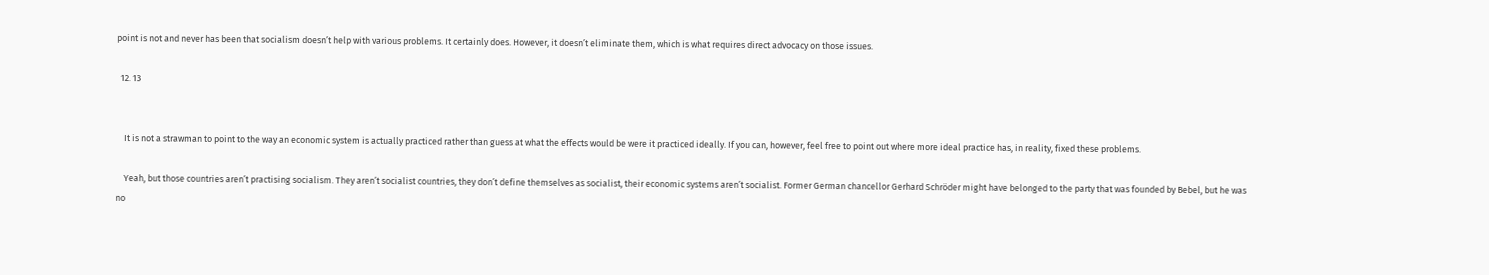point is not and never has been that socialism doesn’t help with various problems. It certainly does. However, it doesn’t eliminate them, which is what requires direct advocacy on those issues.

  12. 13


    It is not a strawman to point to the way an economic system is actually practiced rather than guess at what the effects would be were it practiced ideally. If you can, however, feel free to point out where more ideal practice has, in reality, fixed these problems.

    Yeah, but those countries aren’t practising socialism. They aren’t socialist countries, they don’t define themselves as socialist, their economic systems aren’t socialist. Former German chancellor Gerhard Schröder might have belonged to the party that was founded by Bebel, but he was no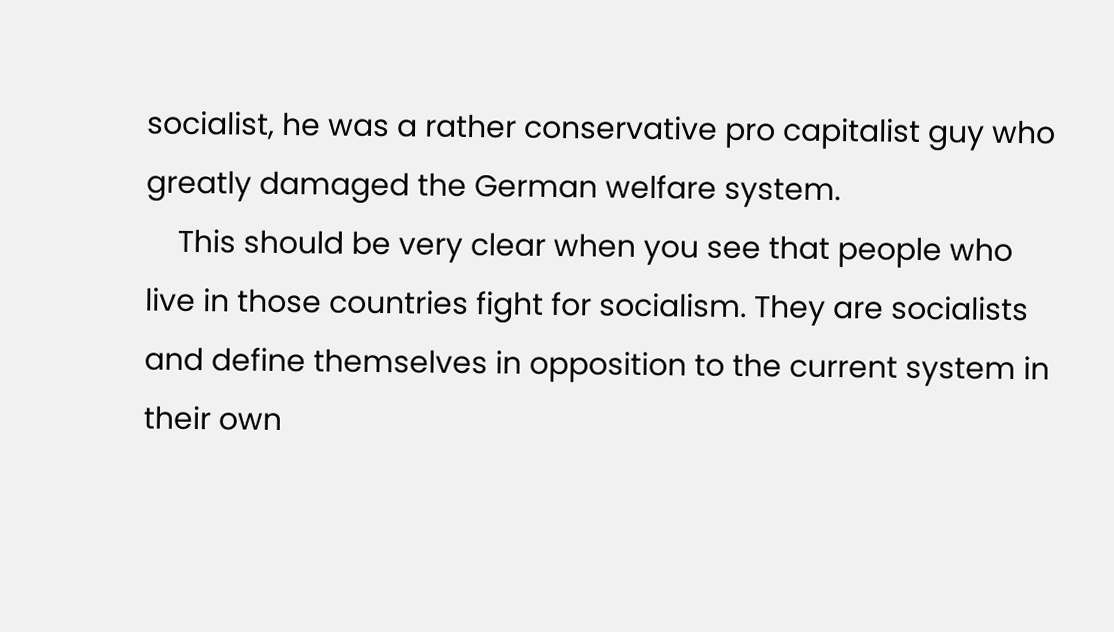socialist, he was a rather conservative pro capitalist guy who greatly damaged the German welfare system.
    This should be very clear when you see that people who live in those countries fight for socialism. They are socialists and define themselves in opposition to the current system in their own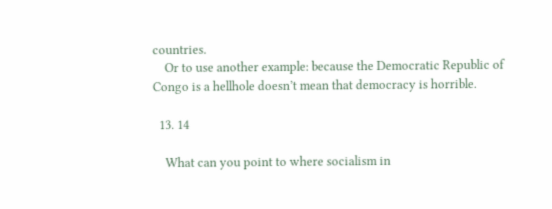countries.
    Or to use another example: because the Democratic Republic of Congo is a hellhole doesn’t mean that democracy is horrible.

  13. 14

    What can you point to where socialism in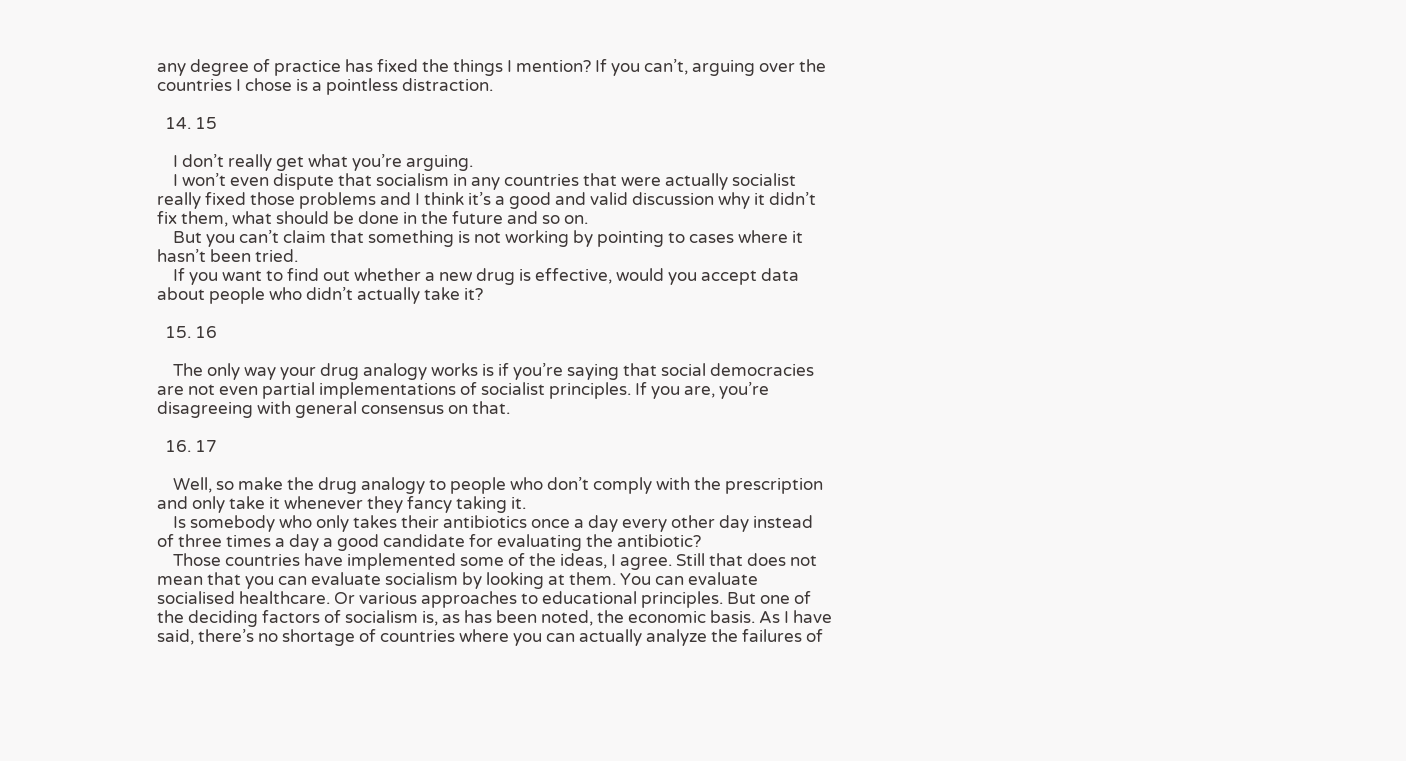any degree of practice has fixed the things I mention? If you can’t, arguing over the countries I chose is a pointless distraction.

  14. 15

    I don’t really get what you’re arguing.
    I won’t even dispute that socialism in any countries that were actually socialist really fixed those problems and I think it’s a good and valid discussion why it didn’t fix them, what should be done in the future and so on.
    But you can’t claim that something is not working by pointing to cases where it hasn’t been tried.
    If you want to find out whether a new drug is effective, would you accept data about people who didn’t actually take it?

  15. 16

    The only way your drug analogy works is if you’re saying that social democracies are not even partial implementations of socialist principles. If you are, you’re disagreeing with general consensus on that.

  16. 17

    Well, so make the drug analogy to people who don’t comply with the prescription and only take it whenever they fancy taking it.
    Is somebody who only takes their antibiotics once a day every other day instead of three times a day a good candidate for evaluating the antibiotic?
    Those countries have implemented some of the ideas, I agree. Still that does not mean that you can evaluate socialism by looking at them. You can evaluate socialised healthcare. Or various approaches to educational principles. But one of the deciding factors of socialism is, as has been noted, the economic basis. As I have said, there’s no shortage of countries where you can actually analyze the failures of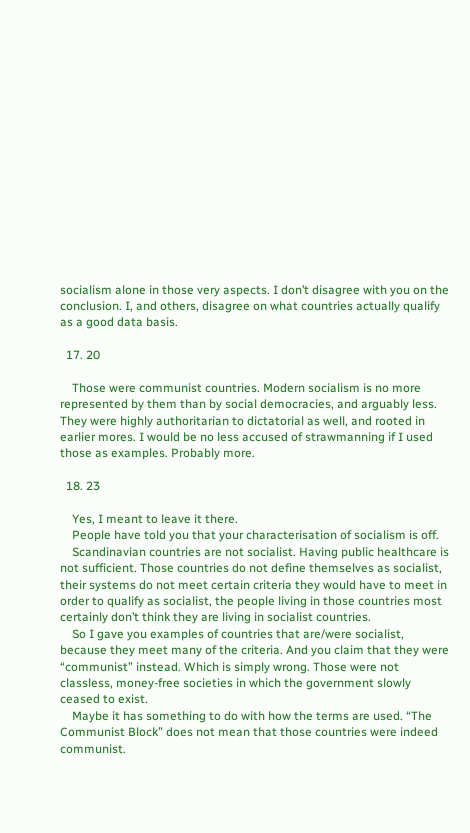socialism alone in those very aspects. I don’t disagree with you on the conclusion. I, and others, disagree on what countries actually qualify as a good data basis.

  17. 20

    Those were communist countries. Modern socialism is no more represented by them than by social democracies, and arguably less. They were highly authoritarian to dictatorial as well, and rooted in earlier mores. I would be no less accused of strawmanning if I used those as examples. Probably more.

  18. 23

    Yes, I meant to leave it there.
    People have told you that your characterisation of socialism is off.
    Scandinavian countries are not socialist. Having public healthcare is not sufficient. Those countries do not define themselves as socialist, their systems do not meet certain criteria they would have to meet in order to qualify as socialist, the people living in those countries most certainly don’t think they are living in socialist countries.
    So I gave you examples of countries that are/were socialist, because they meet many of the criteria. And you claim that they were “communist” instead. Which is simply wrong. Those were not classless, money-free societies in which the government slowly ceased to exist.
    Maybe it has something to do with how the terms are used. “The Communist Block” does not mean that those countries were indeed communist.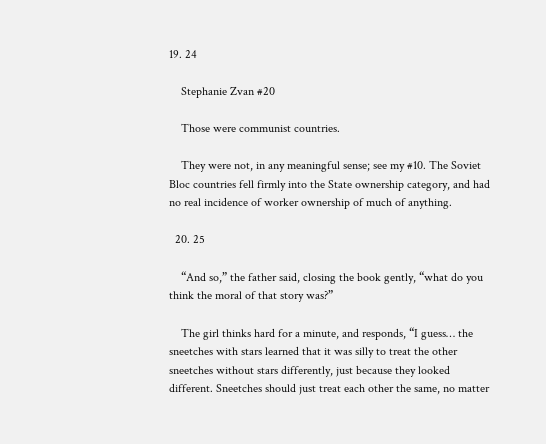19. 24

    Stephanie Zvan #20

    Those were communist countries.

    They were not, in any meaningful sense; see my #10. The Soviet Bloc countries fell firmly into the State ownership category, and had no real incidence of worker ownership of much of anything.

  20. 25

    “And so,” the father said, closing the book gently, “what do you think the moral of that story was?”

    The girl thinks hard for a minute, and responds, “I guess… the sneetches with stars learned that it was silly to treat the other sneetches without stars differently, just because they looked different. Sneetches should just treat each other the same, no matter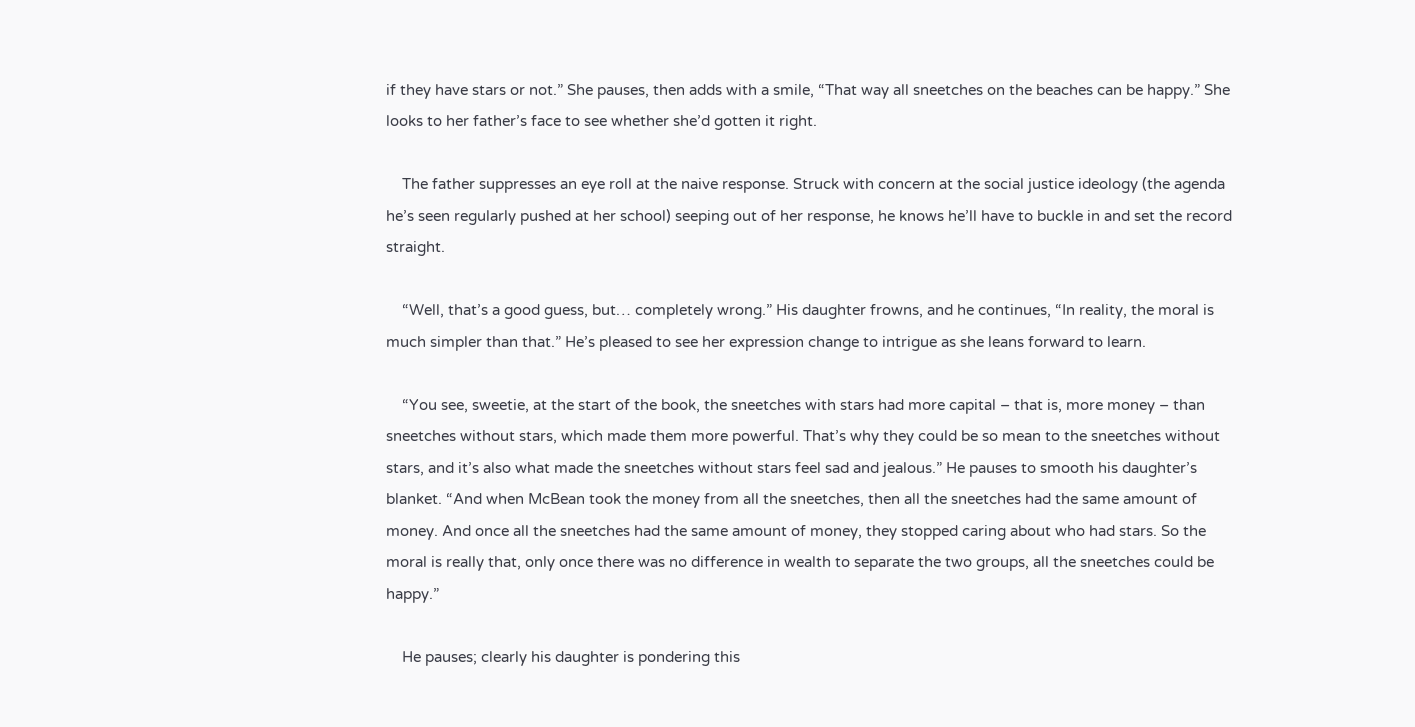if they have stars or not.” She pauses, then adds with a smile, “That way all sneetches on the beaches can be happy.” She looks to her father’s face to see whether she’d gotten it right.

    The father suppresses an eye roll at the naive response. Struck with concern at the social justice ideology (the agenda he’s seen regularly pushed at her school) seeping out of her response, he knows he’ll have to buckle in and set the record straight.

    “Well, that’s a good guess, but… completely wrong.” His daughter frowns, and he continues, “In reality, the moral is much simpler than that.” He’s pleased to see her expression change to intrigue as she leans forward to learn.

    “You see, sweetie, at the start of the book, the sneetches with stars had more capital – that is, more money – than sneetches without stars, which made them more powerful. That’s why they could be so mean to the sneetches without stars, and it’s also what made the sneetches without stars feel sad and jealous.” He pauses to smooth his daughter’s blanket. “And when McBean took the money from all the sneetches, then all the sneetches had the same amount of money. And once all the sneetches had the same amount of money, they stopped caring about who had stars. So the moral is really that, only once there was no difference in wealth to separate the two groups, all the sneetches could be happy.”

    He pauses; clearly his daughter is pondering this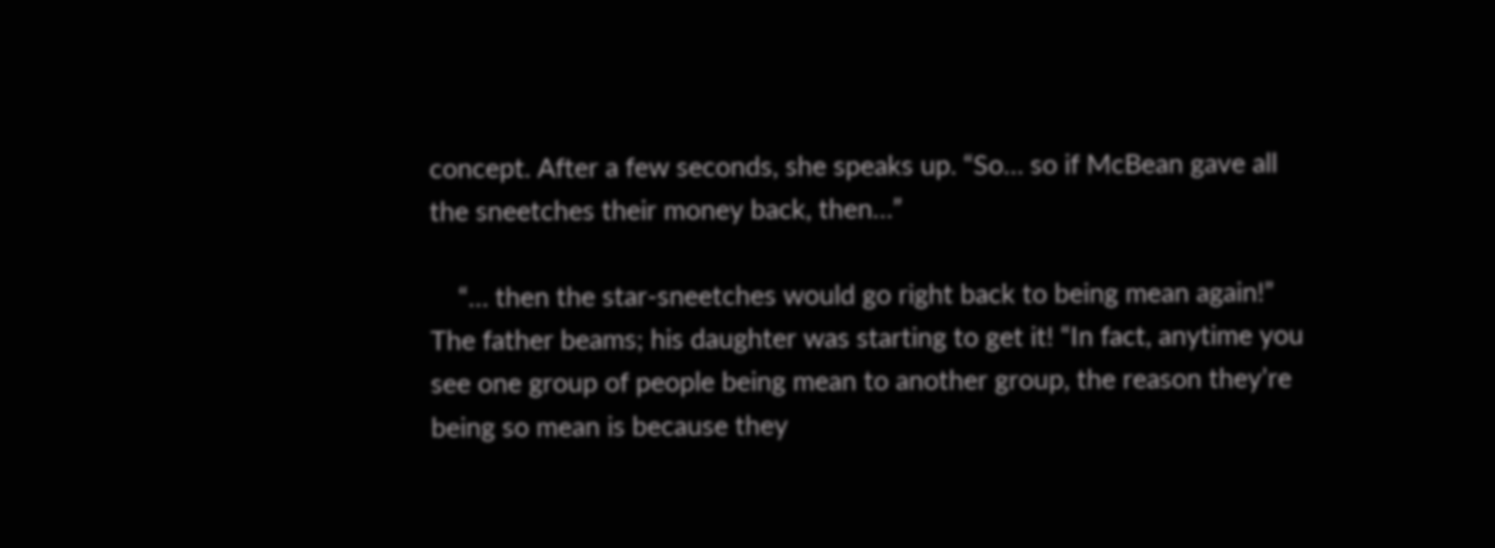concept. After a few seconds, she speaks up. “So… so if McBean gave all the sneetches their money back, then…”

    “… then the star-sneetches would go right back to being mean again!” The father beams; his daughter was starting to get it! “In fact, anytime you see one group of people being mean to another group, the reason they’re being so mean is because they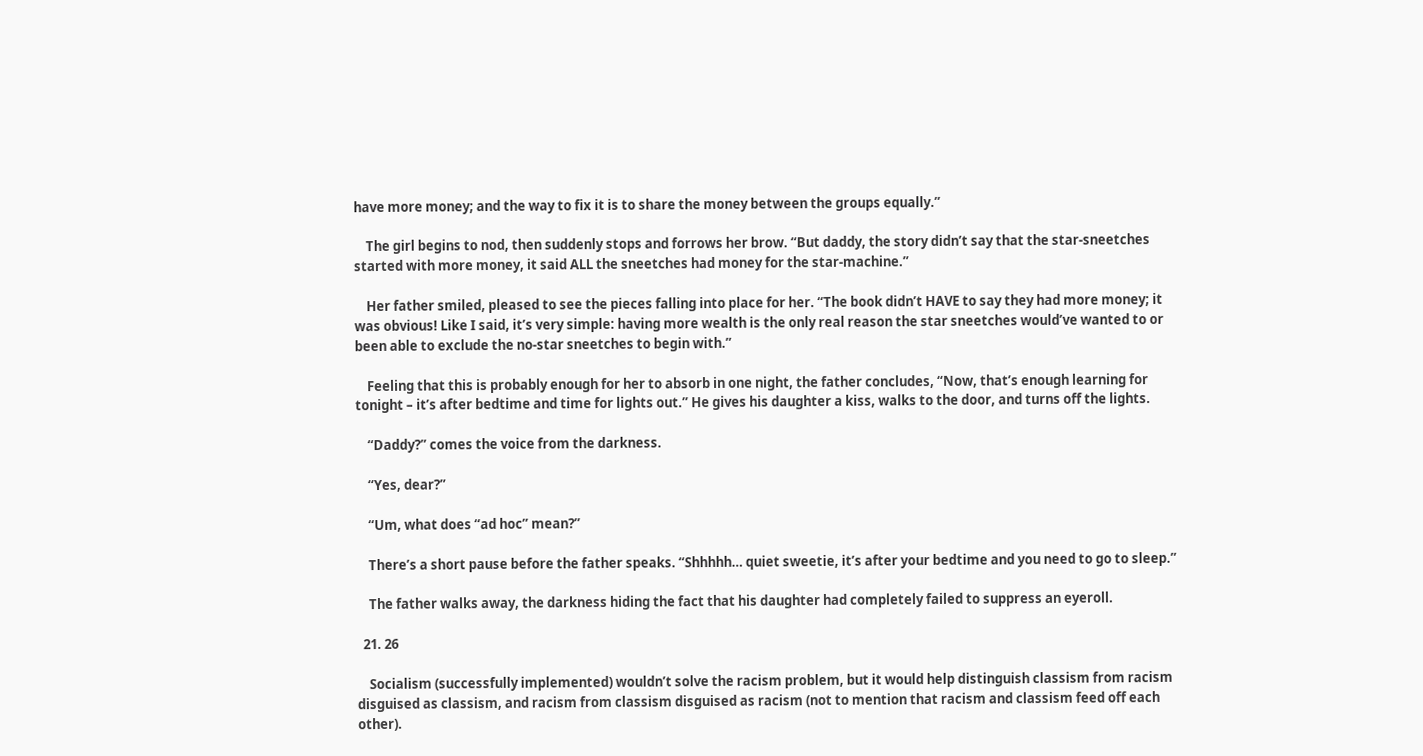have more money; and the way to fix it is to share the money between the groups equally.”

    The girl begins to nod, then suddenly stops and forrows her brow. “But daddy, the story didn’t say that the star-sneetches started with more money, it said ALL the sneetches had money for the star-machine.”

    Her father smiled, pleased to see the pieces falling into place for her. “The book didn’t HAVE to say they had more money; it was obvious! Like I said, it’s very simple: having more wealth is the only real reason the star sneetches would’ve wanted to or been able to exclude the no-star sneetches to begin with.”

    Feeling that this is probably enough for her to absorb in one night, the father concludes, “Now, that’s enough learning for tonight – it’s after bedtime and time for lights out.” He gives his daughter a kiss, walks to the door, and turns off the lights.

    “Daddy?” comes the voice from the darkness.

    “Yes, dear?”

    “Um, what does “ad hoc” mean?”

    There’s a short pause before the father speaks. “Shhhhh… quiet sweetie, it’s after your bedtime and you need to go to sleep.”

    The father walks away, the darkness hiding the fact that his daughter had completely failed to suppress an eyeroll.

  21. 26

    Socialism (successfully implemented) wouldn’t solve the racism problem, but it would help distinguish classism from racism disguised as classism, and racism from classism disguised as racism (not to mention that racism and classism feed off each other).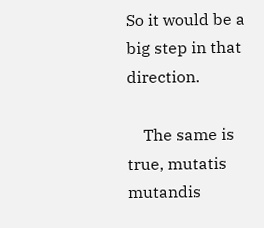So it would be a big step in that direction.

    The same is true, mutatis mutandis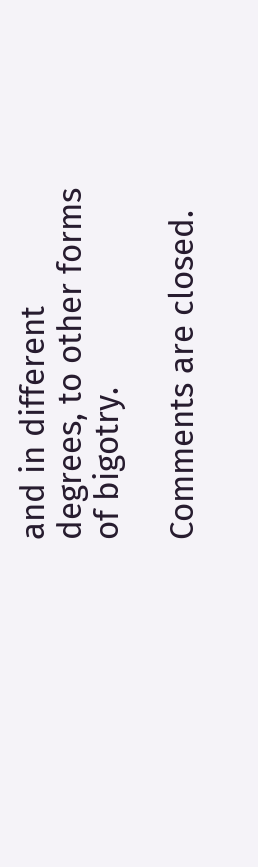and in different degrees, to other forms of bigotry.

Comments are closed.